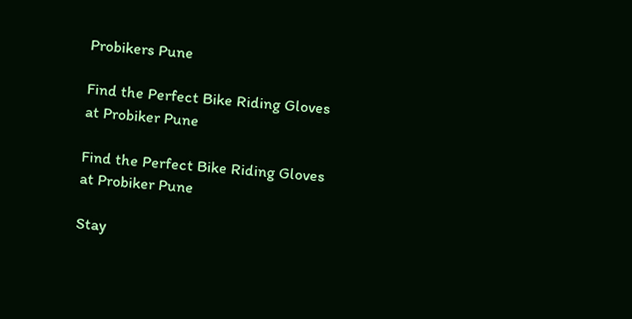Probikers Pune

Find the Perfect Bike Riding Gloves at Probiker Pune

Find the Perfect Bike Riding Gloves at Probiker Pune

Stay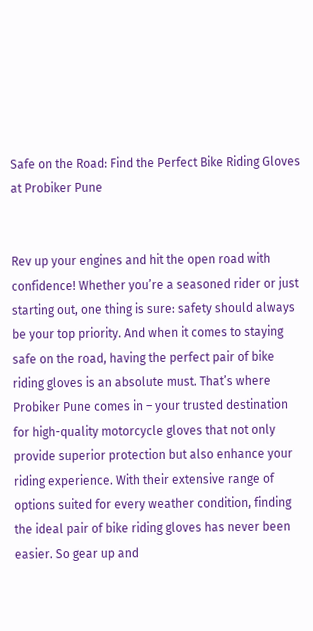Safe on the Road: Find the Perfect Bike Riding Gloves at Probiker Pune


Rev up your engines and hit the open road with confidence! Whether you’re a seasoned rider or just starting out, one thing is sure: safety should always be your top priority. And when it comes to staying safe on the road, having the perfect pair of bike riding gloves is an absolute must. That’s where Probiker Pune comes in – your trusted destination for high-quality motorcycle gloves that not only provide superior protection but also enhance your riding experience. With their extensive range of options suited for every weather condition, finding the ideal pair of bike riding gloves has never been easier. So gear up and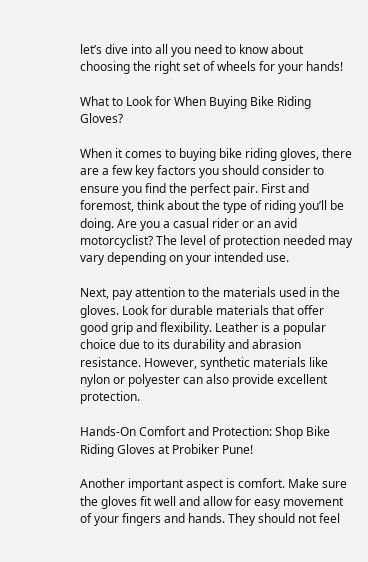let’s dive into all you need to know about choosing the right set of wheels for your hands!

What to Look for When Buying Bike Riding Gloves?

When it comes to buying bike riding gloves, there are a few key factors you should consider to ensure you find the perfect pair. First and foremost, think about the type of riding you’ll be doing. Are you a casual rider or an avid motorcyclist? The level of protection needed may vary depending on your intended use.

Next, pay attention to the materials used in the gloves. Look for durable materials that offer good grip and flexibility. Leather is a popular choice due to its durability and abrasion resistance. However, synthetic materials like nylon or polyester can also provide excellent protection.

Hands-On Comfort and Protection: Shop Bike Riding Gloves at Probiker Pune!

Another important aspect is comfort. Make sure the gloves fit well and allow for easy movement of your fingers and hands. They should not feel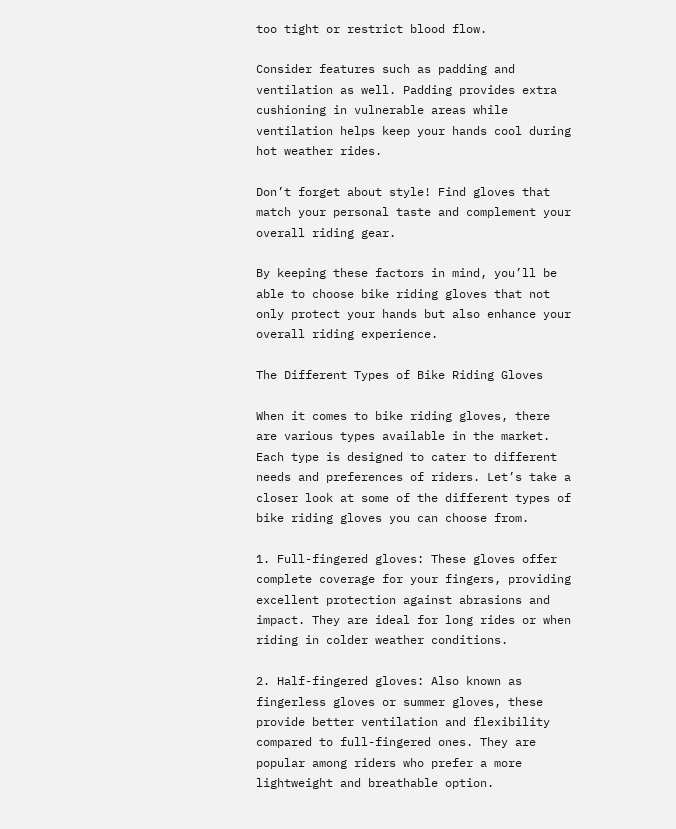too tight or restrict blood flow.

Consider features such as padding and ventilation as well. Padding provides extra cushioning in vulnerable areas while ventilation helps keep your hands cool during hot weather rides.

Don’t forget about style! Find gloves that match your personal taste and complement your overall riding gear.

By keeping these factors in mind, you’ll be able to choose bike riding gloves that not only protect your hands but also enhance your overall riding experience.

The Different Types of Bike Riding Gloves

When it comes to bike riding gloves, there are various types available in the market. Each type is designed to cater to different needs and preferences of riders. Let’s take a closer look at some of the different types of bike riding gloves you can choose from.

1. Full-fingered gloves: These gloves offer complete coverage for your fingers, providing excellent protection against abrasions and impact. They are ideal for long rides or when riding in colder weather conditions.

2. Half-fingered gloves: Also known as fingerless gloves or summer gloves, these provide better ventilation and flexibility compared to full-fingered ones. They are popular among riders who prefer a more lightweight and breathable option.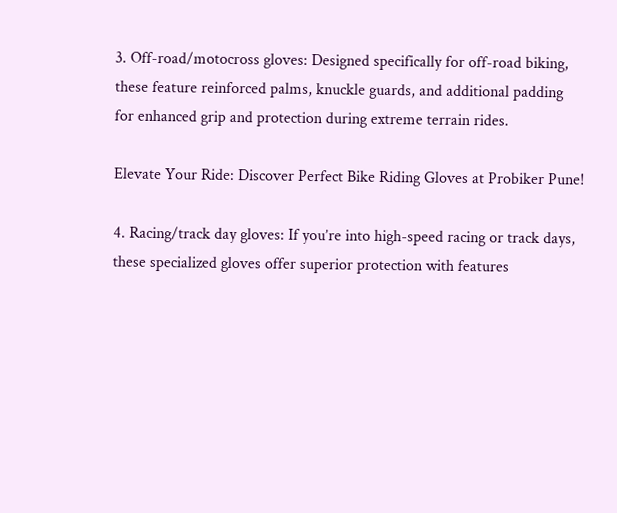3. Off-road/motocross gloves: Designed specifically for off-road biking, these feature reinforced palms, knuckle guards, and additional padding for enhanced grip and protection during extreme terrain rides.

Elevate Your Ride: Discover Perfect Bike Riding Gloves at Probiker Pune!

4. Racing/track day gloves: If you’re into high-speed racing or track days, these specialized gloves offer superior protection with features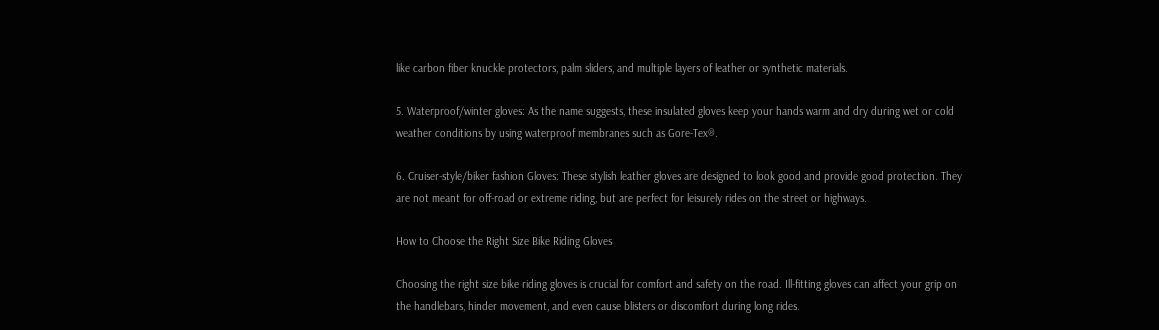like carbon fiber knuckle protectors, palm sliders, and multiple layers of leather or synthetic materials.

5. Waterproof/winter gloves: As the name suggests, these insulated gloves keep your hands warm and dry during wet or cold weather conditions by using waterproof membranes such as Gore-Tex®.

6. Cruiser-style/biker fashion Gloves: These stylish leather gloves are designed to look good and provide good protection. They are not meant for off-road or extreme riding, but are perfect for leisurely rides on the street or highways.

How to Choose the Right Size Bike Riding Gloves

Choosing the right size bike riding gloves is crucial for comfort and safety on the road. Ill-fitting gloves can affect your grip on the handlebars, hinder movement, and even cause blisters or discomfort during long rides.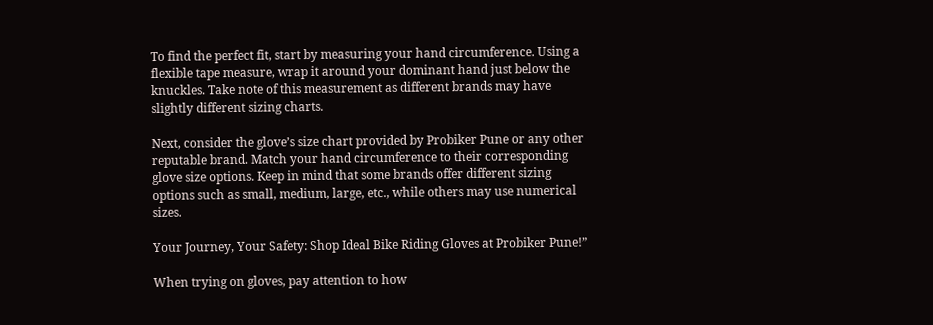To find the perfect fit, start by measuring your hand circumference. Using a flexible tape measure, wrap it around your dominant hand just below the knuckles. Take note of this measurement as different brands may have slightly different sizing charts.

Next, consider the glove’s size chart provided by Probiker Pune or any other reputable brand. Match your hand circumference to their corresponding glove size options. Keep in mind that some brands offer different sizing options such as small, medium, large, etc., while others may use numerical sizes.

Your Journey, Your Safety: Shop Ideal Bike Riding Gloves at Probiker Pune!”

When trying on gloves, pay attention to how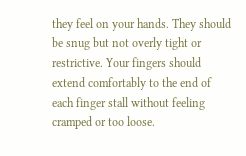they feel on your hands. They should be snug but not overly tight or restrictive. Your fingers should extend comfortably to the end of each finger stall without feeling cramped or too loose.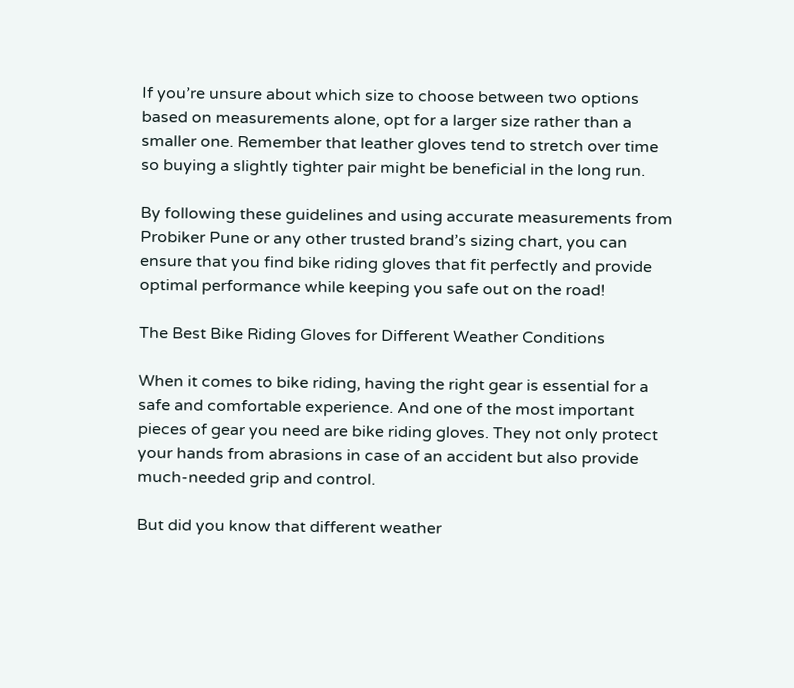If you’re unsure about which size to choose between two options based on measurements alone, opt for a larger size rather than a smaller one. Remember that leather gloves tend to stretch over time so buying a slightly tighter pair might be beneficial in the long run.

By following these guidelines and using accurate measurements from Probiker Pune or any other trusted brand’s sizing chart, you can ensure that you find bike riding gloves that fit perfectly and provide optimal performance while keeping you safe out on the road!

The Best Bike Riding Gloves for Different Weather Conditions

When it comes to bike riding, having the right gear is essential for a safe and comfortable experience. And one of the most important pieces of gear you need are bike riding gloves. They not only protect your hands from abrasions in case of an accident but also provide much-needed grip and control.

But did you know that different weather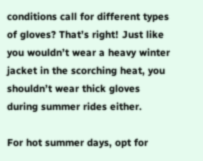conditions call for different types of gloves? That’s right! Just like you wouldn’t wear a heavy winter jacket in the scorching heat, you shouldn’t wear thick gloves during summer rides either.

For hot summer days, opt for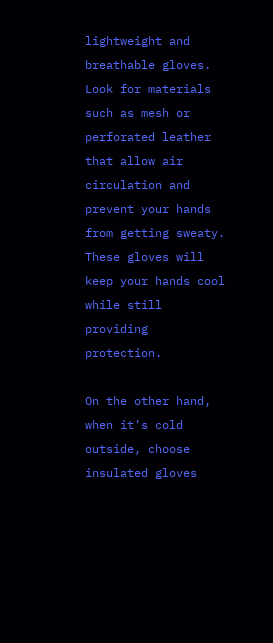lightweight and breathable gloves. Look for materials such as mesh or perforated leather that allow air circulation and prevent your hands from getting sweaty. These gloves will keep your hands cool while still providing protection.

On the other hand, when it’s cold outside, choose insulated gloves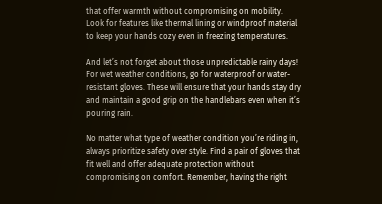that offer warmth without compromising on mobility. Look for features like thermal lining or windproof material to keep your hands cozy even in freezing temperatures.

And let’s not forget about those unpredictable rainy days! For wet weather conditions, go for waterproof or water-resistant gloves. These will ensure that your hands stay dry and maintain a good grip on the handlebars even when it’s pouring rain.

No matter what type of weather condition you’re riding in, always prioritize safety over style. Find a pair of gloves that fit well and offer adequate protection without compromising on comfort. Remember, having the right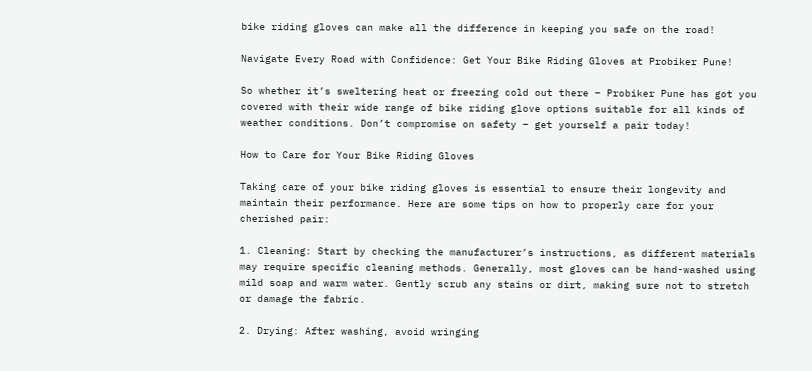bike riding gloves can make all the difference in keeping you safe on the road!

Navigate Every Road with Confidence: Get Your Bike Riding Gloves at Probiker Pune!

So whether it’s sweltering heat or freezing cold out there – Probiker Pune has got you covered with their wide range of bike riding glove options suitable for all kinds of weather conditions. Don’t compromise on safety – get yourself a pair today!

How to Care for Your Bike Riding Gloves

Taking care of your bike riding gloves is essential to ensure their longevity and maintain their performance. Here are some tips on how to properly care for your cherished pair:

1. Cleaning: Start by checking the manufacturer’s instructions, as different materials may require specific cleaning methods. Generally, most gloves can be hand-washed using mild soap and warm water. Gently scrub any stains or dirt, making sure not to stretch or damage the fabric.

2. Drying: After washing, avoid wringing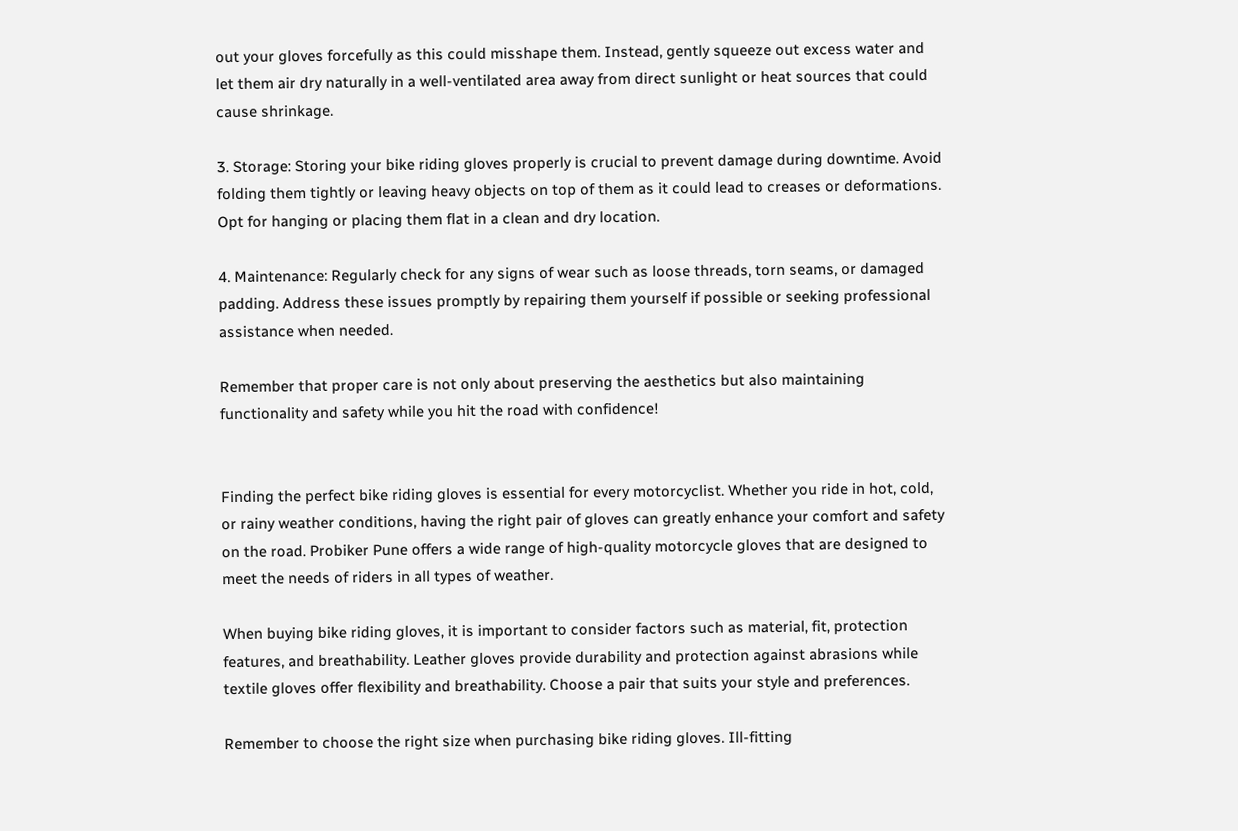out your gloves forcefully as this could misshape them. Instead, gently squeeze out excess water and let them air dry naturally in a well-ventilated area away from direct sunlight or heat sources that could cause shrinkage.

3. Storage: Storing your bike riding gloves properly is crucial to prevent damage during downtime. Avoid folding them tightly or leaving heavy objects on top of them as it could lead to creases or deformations. Opt for hanging or placing them flat in a clean and dry location.

4. Maintenance: Regularly check for any signs of wear such as loose threads, torn seams, or damaged padding. Address these issues promptly by repairing them yourself if possible or seeking professional assistance when needed.

Remember that proper care is not only about preserving the aesthetics but also maintaining functionality and safety while you hit the road with confidence!


Finding the perfect bike riding gloves is essential for every motorcyclist. Whether you ride in hot, cold, or rainy weather conditions, having the right pair of gloves can greatly enhance your comfort and safety on the road. Probiker Pune offers a wide range of high-quality motorcycle gloves that are designed to meet the needs of riders in all types of weather.

When buying bike riding gloves, it is important to consider factors such as material, fit, protection features, and breathability. Leather gloves provide durability and protection against abrasions while textile gloves offer flexibility and breathability. Choose a pair that suits your style and preferences.

Remember to choose the right size when purchasing bike riding gloves. Ill-fitting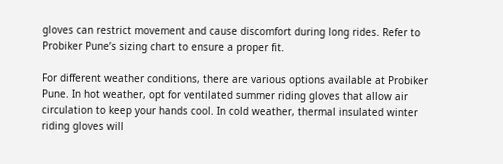gloves can restrict movement and cause discomfort during long rides. Refer to Probiker Pune’s sizing chart to ensure a proper fit.

For different weather conditions, there are various options available at Probiker Pune. In hot weather, opt for ventilated summer riding gloves that allow air circulation to keep your hands cool. In cold weather, thermal insulated winter riding gloves will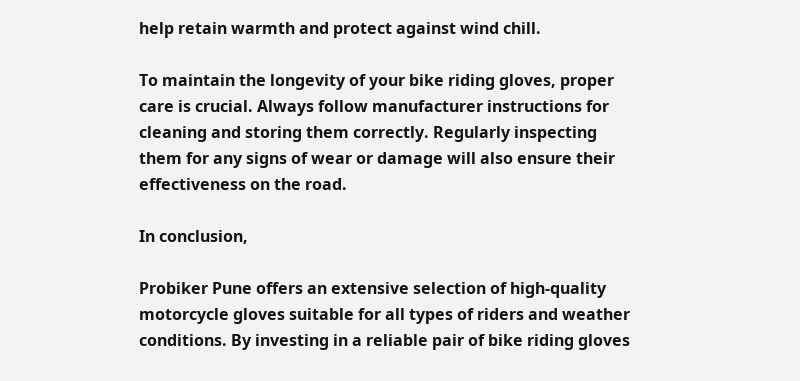help retain warmth and protect against wind chill.

To maintain the longevity of your bike riding gloves, proper care is crucial. Always follow manufacturer instructions for cleaning and storing them correctly. Regularly inspecting them for any signs of wear or damage will also ensure their effectiveness on the road.

In conclusion,

Probiker Pune offers an extensive selection of high-quality motorcycle gloves suitable for all types of riders and weather conditions. By investing in a reliable pair of bike riding gloves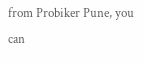from Probiker Pune, you can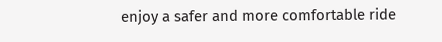enjoy a safer and more comfortable ride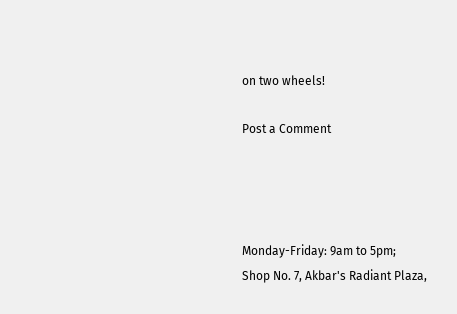on two wheels!

Post a Comment




Monday-Friday: 9am to 5pm;
Shop No. 7, Akbar's Radiant Plaza,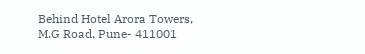Behind Hotel Arora Towers, M.G Road, Pune- 411001